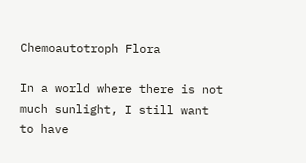Chemoautotroph Flora

In a world where there is not much sunlight, I still want to have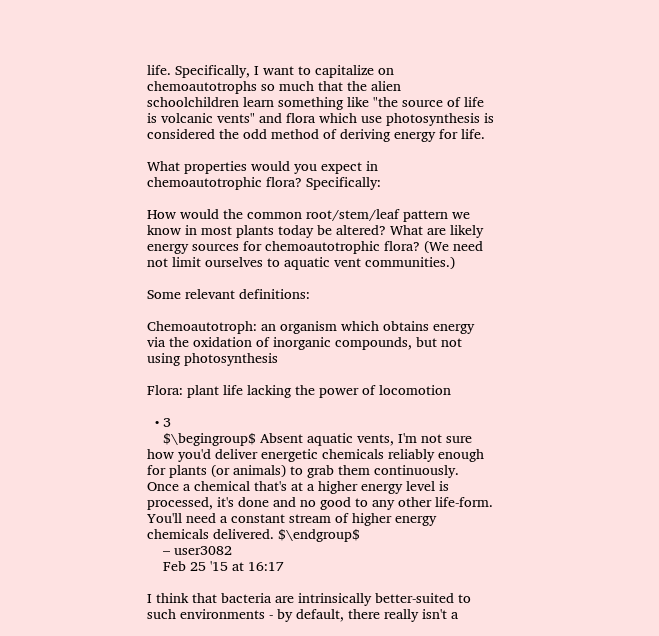life. Specifically, I want to capitalize on chemoautotrophs so much that the alien schoolchildren learn something like "the source of life is volcanic vents" and flora which use photosynthesis is considered the odd method of deriving energy for life.

What properties would you expect in chemoautotrophic flora? Specifically:

How would the common root/stem/leaf pattern we know in most plants today be altered? What are likely energy sources for chemoautotrophic flora? (We need not limit ourselves to aquatic vent communities.)

Some relevant definitions:

Chemoautotroph: an organism which obtains energy via the oxidation of inorganic compounds, but not using photosynthesis

Flora: plant life lacking the power of locomotion

  • 3
    $\begingroup$ Absent aquatic vents, I'm not sure how you'd deliver energetic chemicals reliably enough for plants (or animals) to grab them continuously. Once a chemical that's at a higher energy level is processed, it's done and no good to any other life-form. You'll need a constant stream of higher energy chemicals delivered. $\endgroup$
    – user3082
    Feb 25 '15 at 16:17

I think that bacteria are intrinsically better-suited to such environments - by default, there really isn't a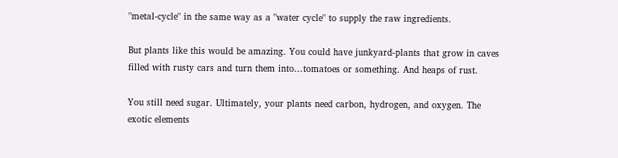"metal-cycle" in the same way as a "water cycle" to supply the raw ingredients.

But plants like this would be amazing. You could have junkyard-plants that grow in caves filled with rusty cars and turn them into...tomatoes or something. And heaps of rust.

You still need sugar. Ultimately, your plants need carbon, hydrogen, and oxygen. The exotic elements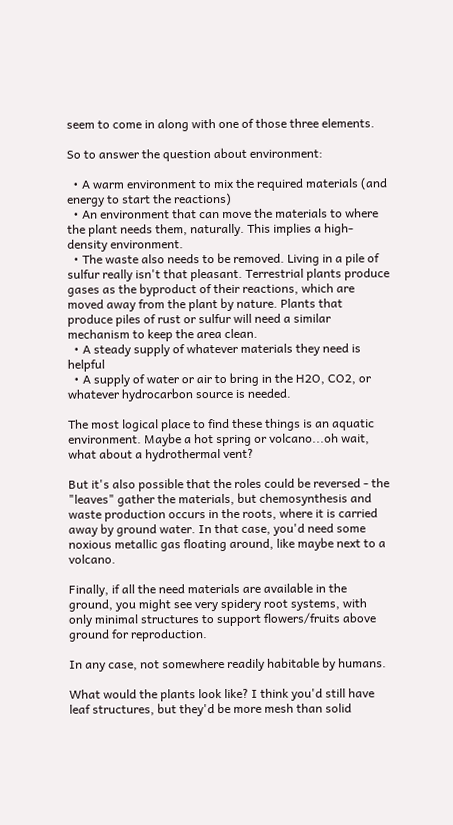seem to come in along with one of those three elements.

So to answer the question about environment:

  • A warm environment to mix the required materials (and energy to start the reactions)
  • An environment that can move the materials to where the plant needs them, naturally. This implies a high-density environment.
  • The waste also needs to be removed. Living in a pile of sulfur really isn't that pleasant. Terrestrial plants produce gases as the byproduct of their reactions, which are moved away from the plant by nature. Plants that produce piles of rust or sulfur will need a similar mechanism to keep the area clean.
  • A steady supply of whatever materials they need is helpful
  • A supply of water or air to bring in the H2O, CO2, or whatever hydrocarbon source is needed.

The most logical place to find these things is an aquatic environment. Maybe a hot spring or volcano...oh wait, what about a hydrothermal vent?

But it's also possible that the roles could be reversed - the "leaves" gather the materials, but chemosynthesis and waste production occurs in the roots, where it is carried away by ground water. In that case, you'd need some noxious metallic gas floating around, like maybe next to a volcano.

Finally, if all the need materials are available in the ground, you might see very spidery root systems, with only minimal structures to support flowers/fruits above ground for reproduction.

In any case, not somewhere readily habitable by humans.

What would the plants look like? I think you'd still have leaf structures, but they'd be more mesh than solid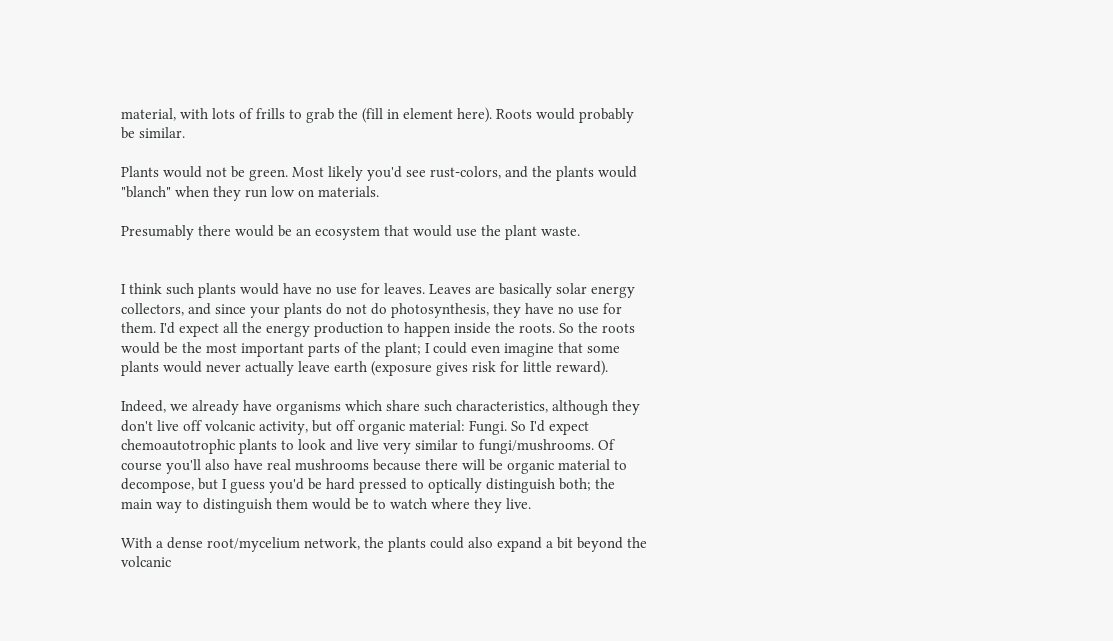material, with lots of frills to grab the (fill in element here). Roots would probably be similar.

Plants would not be green. Most likely you'd see rust-colors, and the plants would "blanch" when they run low on materials.

Presumably there would be an ecosystem that would use the plant waste.


I think such plants would have no use for leaves. Leaves are basically solar energy collectors, and since your plants do not do photosynthesis, they have no use for them. I'd expect all the energy production to happen inside the roots. So the roots would be the most important parts of the plant; I could even imagine that some plants would never actually leave earth (exposure gives risk for little reward).

Indeed, we already have organisms which share such characteristics, although they don't live off volcanic activity, but off organic material: Fungi. So I'd expect chemoautotrophic plants to look and live very similar to fungi/mushrooms. Of course you'll also have real mushrooms because there will be organic material to decompose, but I guess you'd be hard pressed to optically distinguish both; the main way to distinguish them would be to watch where they live.

With a dense root/mycelium network, the plants could also expand a bit beyond the volcanic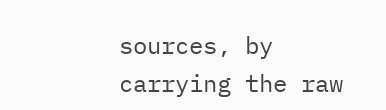sources, by carrying the raw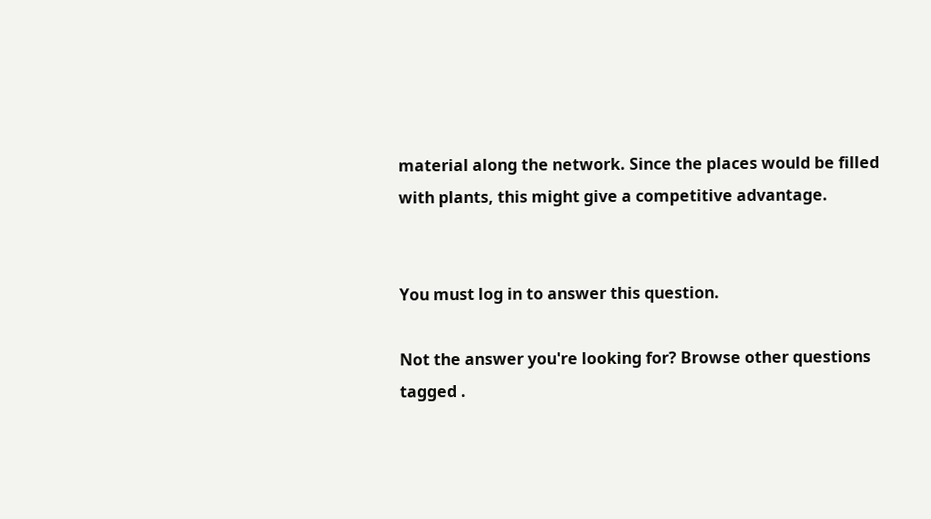material along the network. Since the places would be filled with plants, this might give a competitive advantage.


You must log in to answer this question.

Not the answer you're looking for? Browse other questions tagged .